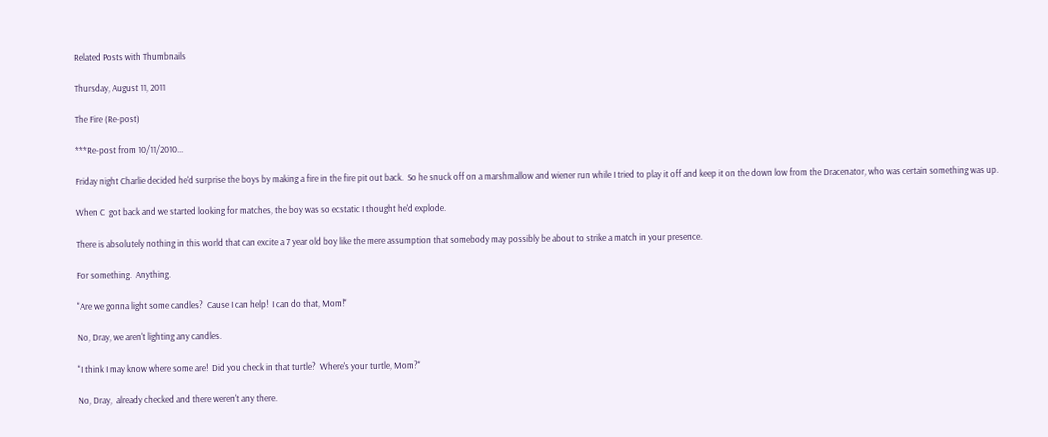Related Posts with Thumbnails

Thursday, August 11, 2011

The Fire (Re-post)

***Re-post from 10/11/2010...

Friday night Charlie decided he'd surprise the boys by making a fire in the fire pit out back.  So he snuck off on a marshmallow and wiener run while I tried to play it off and keep it on the down low from the Dracenator, who was certain something was up.

When C  got back and we started looking for matches, the boy was so ecstatic I thought he'd explode.

There is absolutely nothing in this world that can excite a 7 year old boy like the mere assumption that somebody may possibly be about to strike a match in your presence.

For something.  Anything.

"Are we gonna light some candles?  Cause I can help!  I can do that, Mom!"

No, Dray, we aren't lighting any candles.

"I think I may know where some are!  Did you check in that turtle?  Where's your turtle, Mom?"

No, Dray,  already checked and there weren't any there.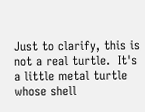Just to clarify, this is not a real turtle.  It's a little metal turtle whose shell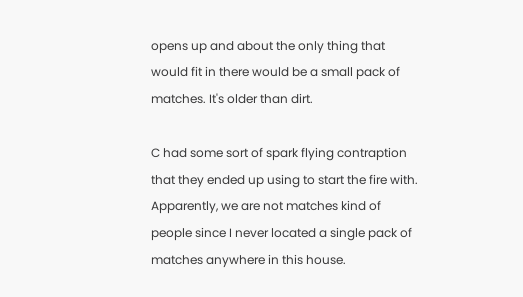opens up and about the only thing that would fit in there would be a small pack of matches. It's older than dirt.

C had some sort of spark flying contraption that they ended up using to start the fire with.  Apparently, we are not matches kind of people since I never located a single pack of matches anywhere in this house.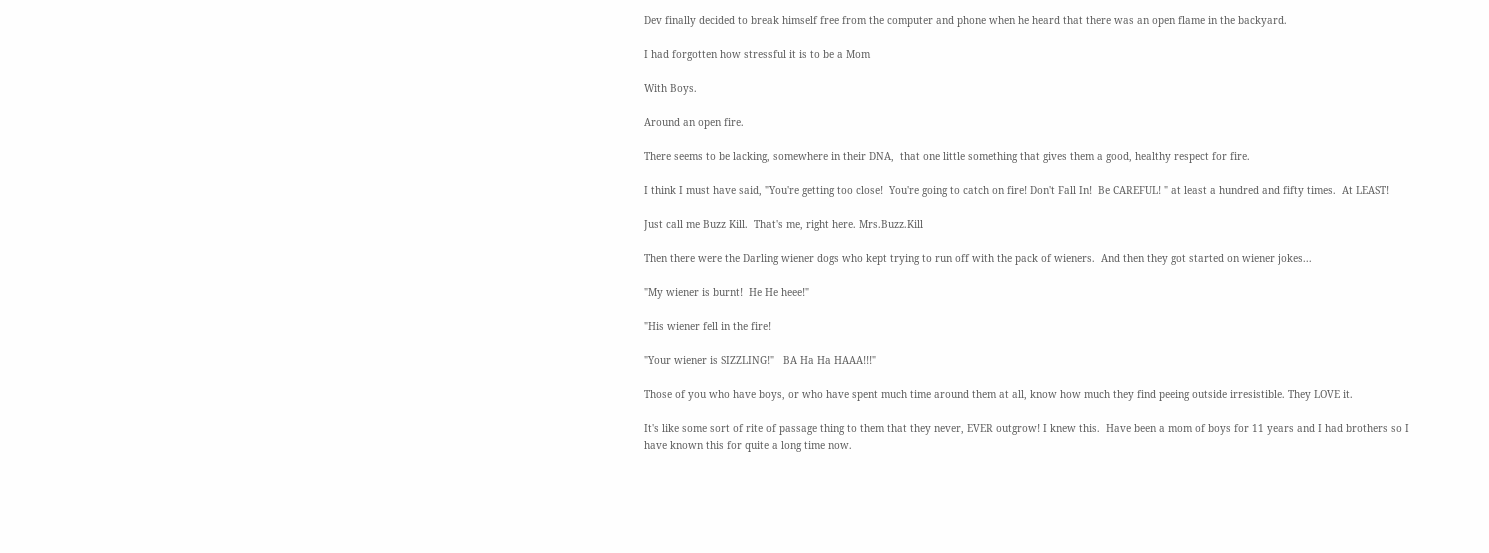Dev finally decided to break himself free from the computer and phone when he heard that there was an open flame in the backyard.

I had forgotten how stressful it is to be a Mom

With Boys.

Around an open fire.

There seems to be lacking, somewhere in their DNA,  that one little something that gives them a good, healthy respect for fire.

I think I must have said, "You're getting too close!  You're going to catch on fire! Don't Fall In!  Be CAREFUL! " at least a hundred and fifty times.  At LEAST!

Just call me Buzz Kill.  That's me, right here. Mrs.Buzz.Kill

Then there were the Darling wiener dogs who kept trying to run off with the pack of wieners.  And then they got started on wiener jokes...

"My wiener is burnt!  He He heee!"

"His wiener fell in the fire!

"Your wiener is SIZZLING!"   BA Ha Ha HAAA!!!"

Those of you who have boys, or who have spent much time around them at all, know how much they find peeing outside irresistible. They LOVE it.

It's like some sort of rite of passage thing to them that they never, EVER outgrow! I knew this.  Have been a mom of boys for 11 years and I had brothers so I have known this for quite a long time now.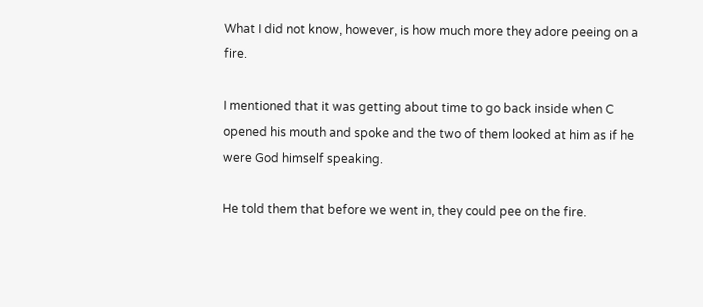What I did not know, however, is how much more they adore peeing on a fire.

I mentioned that it was getting about time to go back inside when C opened his mouth and spoke and the two of them looked at him as if he were God himself speaking.

He told them that before we went in, they could pee on the fire.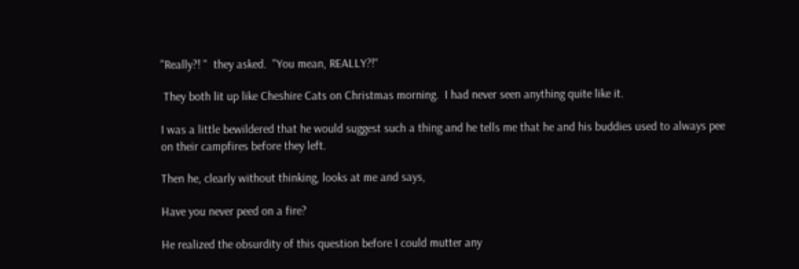"Really?! "  they asked.  "You mean, REALLY?!"

 They both lit up like Cheshire Cats on Christmas morning.  I had never seen anything quite like it.

I was a little bewildered that he would suggest such a thing and he tells me that he and his buddies used to always pee on their campfires before they left.

Then he, clearly without thinking, looks at me and says,

Have you never peed on a fire?

He realized the obsurdity of this question before I could mutter any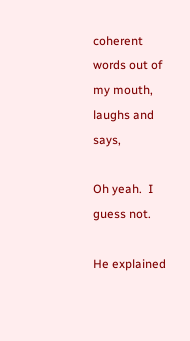coherent words out of my mouth, laughs and says,

Oh yeah.  I guess not.

He explained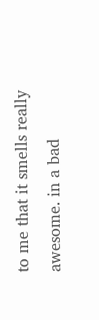to me that it smells really awesome. in a bad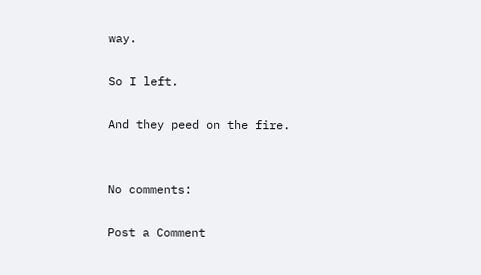way.

So I left.

And they peed on the fire.


No comments:

Post a Comment